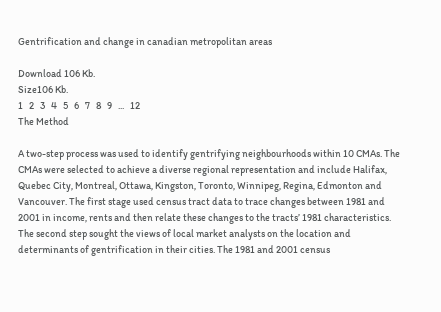Gentrification and change in canadian metropolitan areas

Download 106 Kb.
Size106 Kb.
1   2   3   4   5   6   7   8   9   ...   12
The Method

A two-step process was used to identify gentrifying neighbourhoods within 10 CMAs. The CMAs were selected to achieve a diverse regional representation and include Halifax, Quebec City, Montreal, Ottawa, Kingston, Toronto, Winnipeg, Regina, Edmonton and Vancouver. The first stage used census tract data to trace changes between 1981 and 2001 in income, rents and then relate these changes to the tracts’ 1981 characteristics. The second step sought the views of local market analysts on the location and determinants of gentrification in their cities. The 1981 and 2001 census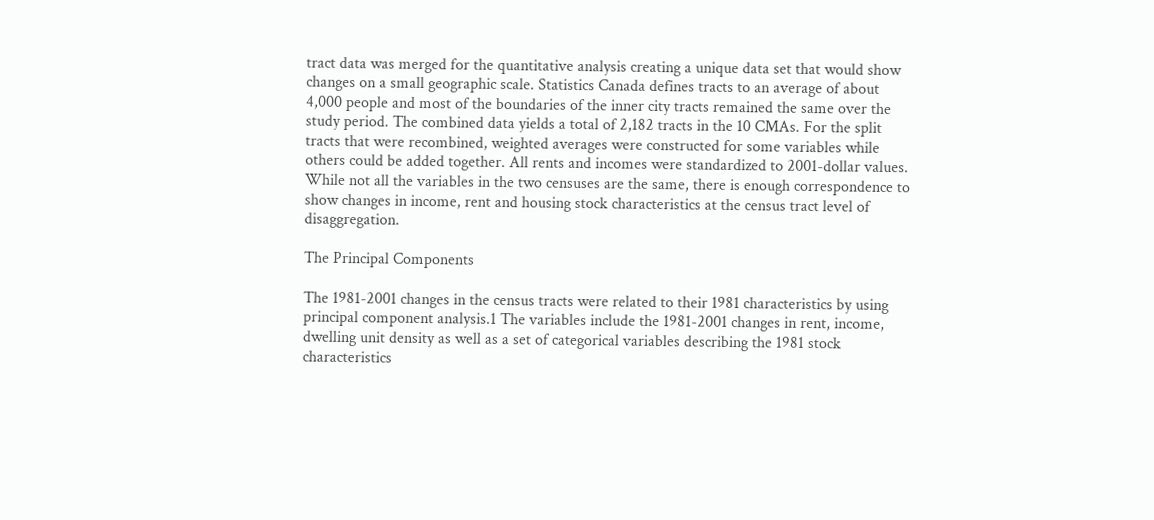tract data was merged for the quantitative analysis creating a unique data set that would show changes on a small geographic scale. Statistics Canada defines tracts to an average of about 4,000 people and most of the boundaries of the inner city tracts remained the same over the study period. The combined data yields a total of 2,182 tracts in the 10 CMAs. For the split tracts that were recombined, weighted averages were constructed for some variables while others could be added together. All rents and incomes were standardized to 2001-dollar values. While not all the variables in the two censuses are the same, there is enough correspondence to show changes in income, rent and housing stock characteristics at the census tract level of disaggregation.

The Principal Components

The 1981-2001 changes in the census tracts were related to their 1981 characteristics by using principal component analysis.1 The variables include the 1981-2001 changes in rent, income, dwelling unit density as well as a set of categorical variables describing the 1981 stock characteristics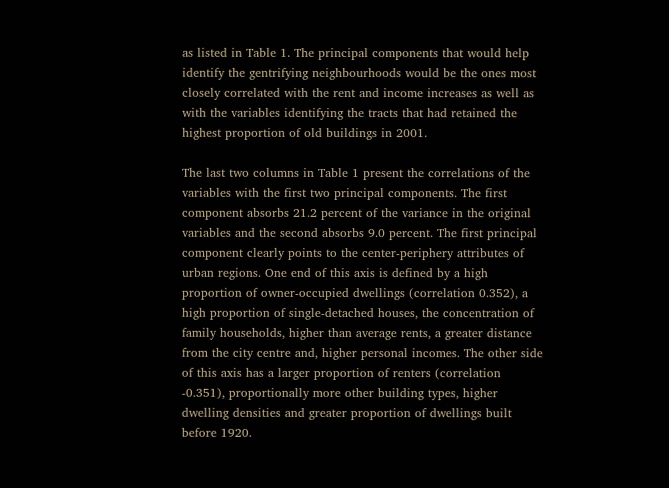as listed in Table 1. The principal components that would help identify the gentrifying neighbourhoods would be the ones most closely correlated with the rent and income increases as well as with the variables identifying the tracts that had retained the highest proportion of old buildings in 2001.

The last two columns in Table 1 present the correlations of the variables with the first two principal components. The first component absorbs 21.2 percent of the variance in the original variables and the second absorbs 9.0 percent. The first principal component clearly points to the center-periphery attributes of urban regions. One end of this axis is defined by a high proportion of owner-occupied dwellings (correlation 0.352), a high proportion of single-detached houses, the concentration of family households, higher than average rents, a greater distance from the city centre and, higher personal incomes. The other side of this axis has a larger proportion of renters (correlation -0.351), proportionally more other building types, higher dwelling densities and greater proportion of dwellings built before 1920.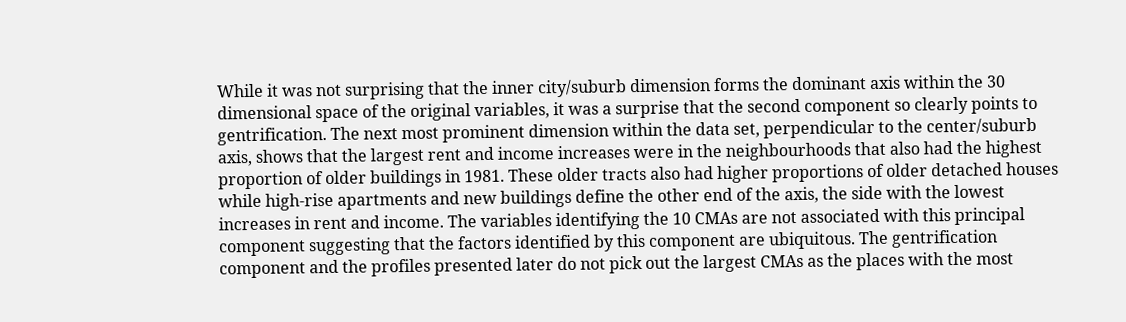While it was not surprising that the inner city/suburb dimension forms the dominant axis within the 30 dimensional space of the original variables, it was a surprise that the second component so clearly points to gentrification. The next most prominent dimension within the data set, perpendicular to the center/suburb axis, shows that the largest rent and income increases were in the neighbourhoods that also had the highest proportion of older buildings in 1981. These older tracts also had higher proportions of older detached houses while high-rise apartments and new buildings define the other end of the axis, the side with the lowest increases in rent and income. The variables identifying the 10 CMAs are not associated with this principal component suggesting that the factors identified by this component are ubiquitous. The gentrification component and the profiles presented later do not pick out the largest CMAs as the places with the most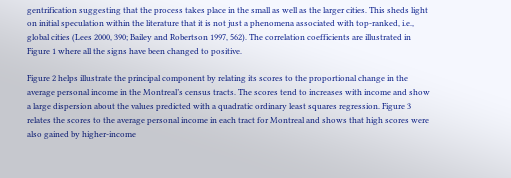gentrification suggesting that the process takes place in the small as well as the larger cities. This sheds light on initial speculation within the literature that it is not just a phenomena associated with top-ranked, i.e., global cities (Lees 2000, 390; Bailey and Robertson 1997, 562). The correlation coefficients are illustrated in Figure 1 where all the signs have been changed to positive.

Figure 2 helps illustrate the principal component by relating its scores to the proportional change in the average personal income in the Montreal’s census tracts. The scores tend to increases with income and show a large dispersion about the values predicted with a quadratic ordinary least squares regression. Figure 3 relates the scores to the average personal income in each tract for Montreal and shows that high scores were also gained by higher-income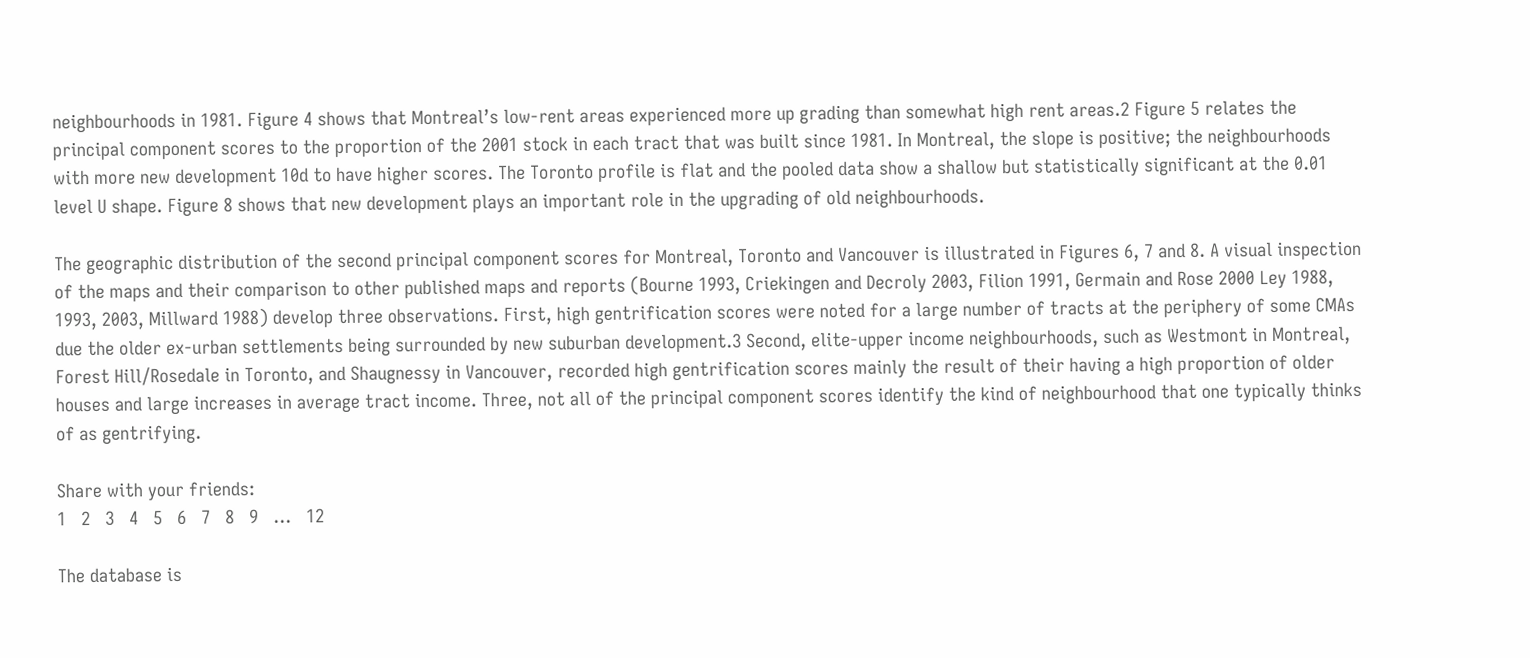neighbourhoods in 1981. Figure 4 shows that Montreal’s low-rent areas experienced more up grading than somewhat high rent areas.2 Figure 5 relates the principal component scores to the proportion of the 2001 stock in each tract that was built since 1981. In Montreal, the slope is positive; the neighbourhoods with more new development 10d to have higher scores. The Toronto profile is flat and the pooled data show a shallow but statistically significant at the 0.01 level U shape. Figure 8 shows that new development plays an important role in the upgrading of old neighbourhoods.

The geographic distribution of the second principal component scores for Montreal, Toronto and Vancouver is illustrated in Figures 6, 7 and 8. A visual inspection of the maps and their comparison to other published maps and reports (Bourne 1993, Criekingen and Decroly 2003, Filion 1991, Germain and Rose 2000 Ley 1988, 1993, 2003, Millward 1988) develop three observations. First, high gentrification scores were noted for a large number of tracts at the periphery of some CMAs due the older ex-urban settlements being surrounded by new suburban development.3 Second, elite-upper income neighbourhoods, such as Westmont in Montreal, Forest Hill/Rosedale in Toronto, and Shaugnessy in Vancouver, recorded high gentrification scores mainly the result of their having a high proportion of older houses and large increases in average tract income. Three, not all of the principal component scores identify the kind of neighbourhood that one typically thinks of as gentrifying.

Share with your friends:
1   2   3   4   5   6   7   8   9   ...   12

The database is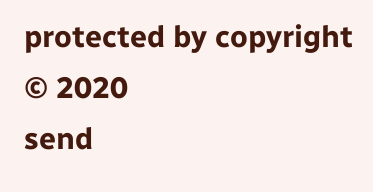protected by copyright © 2020
send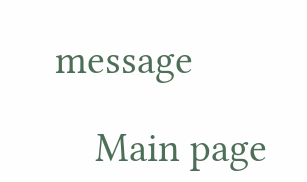message

    Main page